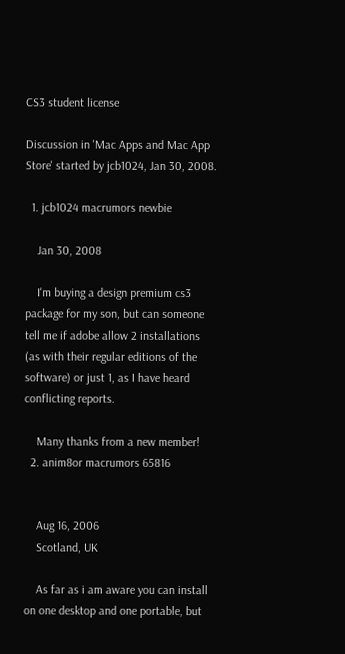CS3 student license

Discussion in 'Mac Apps and Mac App Store' started by jcb1024, Jan 30, 2008.

  1. jcb1024 macrumors newbie

    Jan 30, 2008

    I'm buying a design premium cs3 package for my son, but can someone tell me if adobe allow 2 installations (as with their regular editions of the software) or just 1, as I have heard conflicting reports.

    Many thanks from a new member!
  2. anim8or macrumors 65816


    Aug 16, 2006
    Scotland, UK

    As far as i am aware you can install on one desktop and one portable, but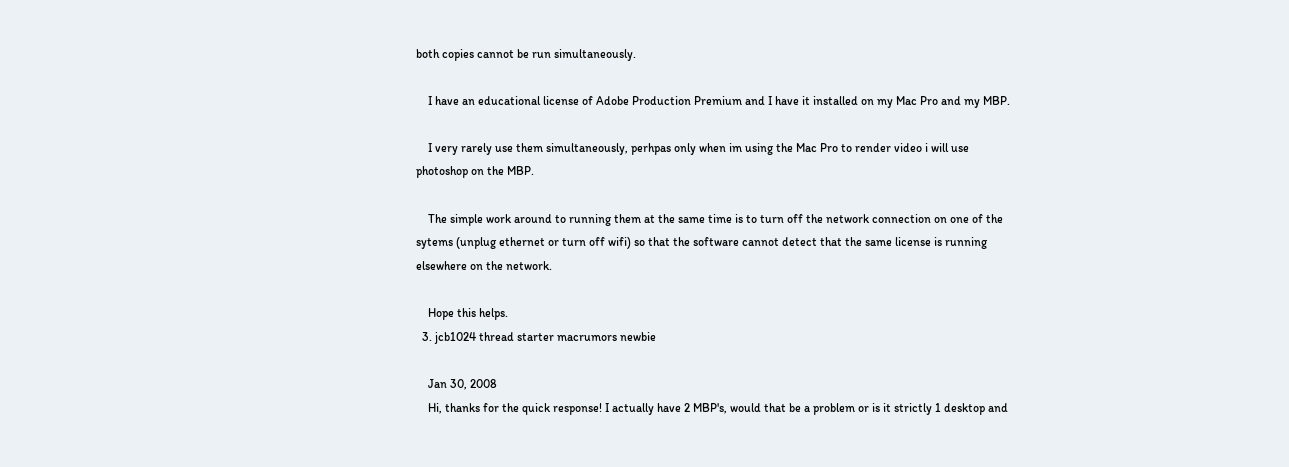both copies cannot be run simultaneously.

    I have an educational license of Adobe Production Premium and I have it installed on my Mac Pro and my MBP.

    I very rarely use them simultaneously, perhpas only when im using the Mac Pro to render video i will use photoshop on the MBP.

    The simple work around to running them at the same time is to turn off the network connection on one of the sytems (unplug ethernet or turn off wifi) so that the software cannot detect that the same license is running elsewhere on the network.

    Hope this helps.
  3. jcb1024 thread starter macrumors newbie

    Jan 30, 2008
    Hi, thanks for the quick response! I actually have 2 MBP's, would that be a problem or is it strictly 1 desktop and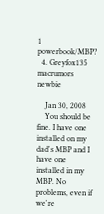1 powerbook/MBP?
  4. Greyfox135 macrumors newbie

    Jan 30, 2008
    You should be fine. I have one installed on my dad's MBP and I have one installed in my MBP. No problems, even if we're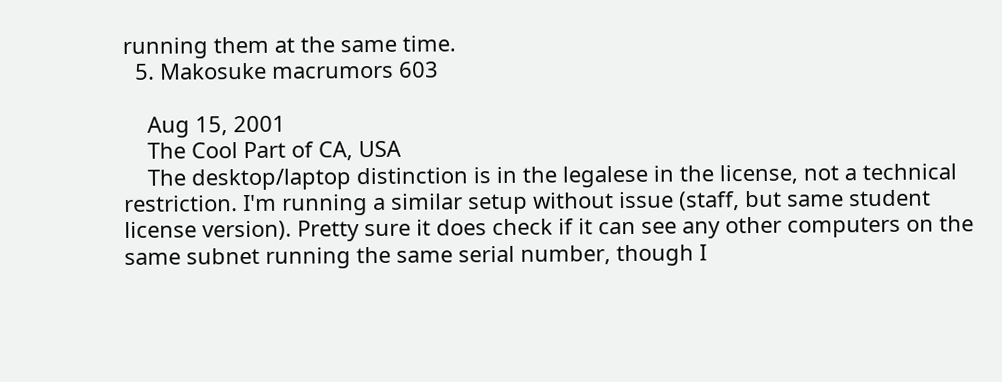running them at the same time.
  5. Makosuke macrumors 603

    Aug 15, 2001
    The Cool Part of CA, USA
    The desktop/laptop distinction is in the legalese in the license, not a technical restriction. I'm running a similar setup without issue (staff, but same student license version). Pretty sure it does check if it can see any other computers on the same subnet running the same serial number, though I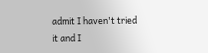admit I haven't tried it and I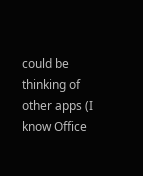could be thinking of other apps (I know Office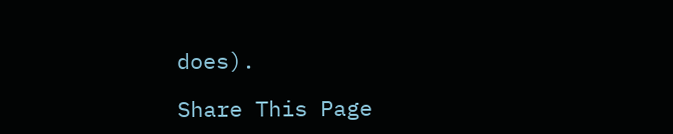does).

Share This Page